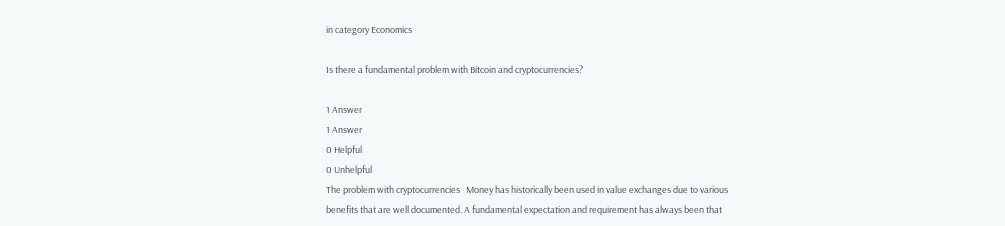in category Economics

Is there a fundamental problem with Bitcoin and cryptocurrencies?

1 Answer
1 Answer
0 Helpful
0 Unhelpful
The problem with cryptocurrencies   Money has historically been used in value exchanges due to various benefits that are well documented. A fundamental expectation and requirement has always been that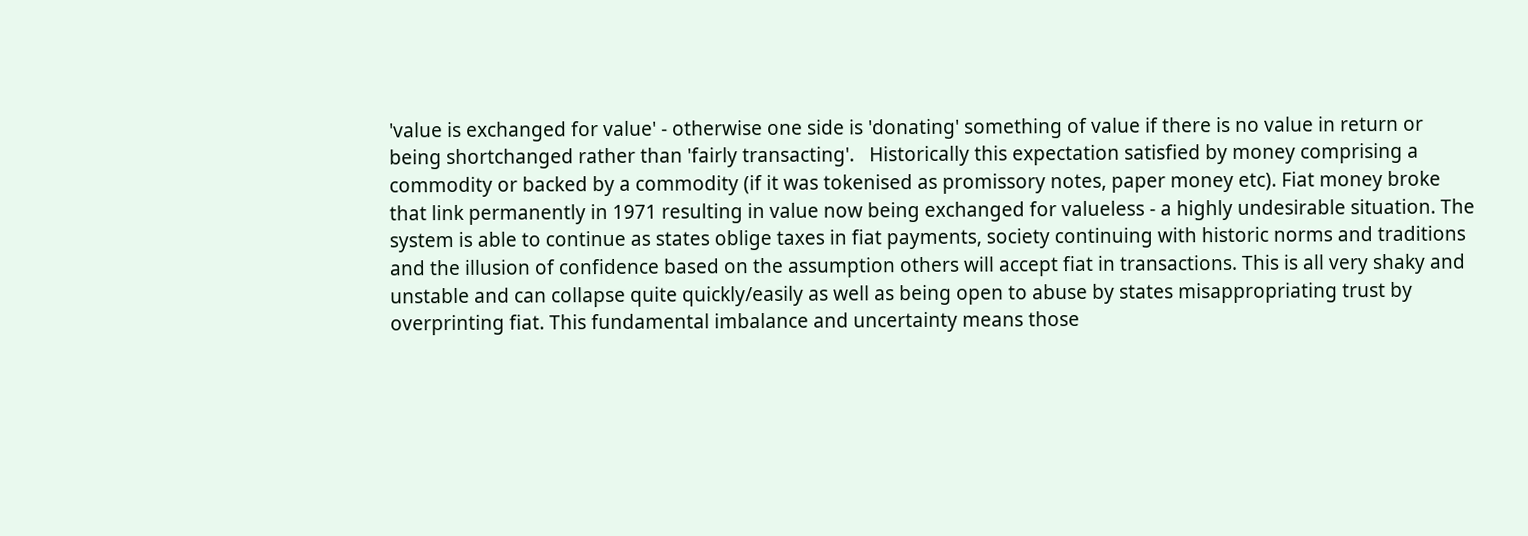'value is exchanged for value' - otherwise one side is 'donating' something of value if there is no value in return or being shortchanged rather than 'fairly transacting'.   Historically this expectation satisfied by money comprising a commodity or backed by a commodity (if it was tokenised as promissory notes, paper money etc). Fiat money broke that link permanently in 1971 resulting in value now being exchanged for valueless - a highly undesirable situation. The system is able to continue as states oblige taxes in fiat payments, society continuing with historic norms and traditions and the illusion of confidence based on the assumption others will accept fiat in transactions. This is all very shaky and unstable and can collapse quite quickly/easily as well as being open to abuse by states misappropriating trust by overprinting fiat. This fundamental imbalance and uncertainty means those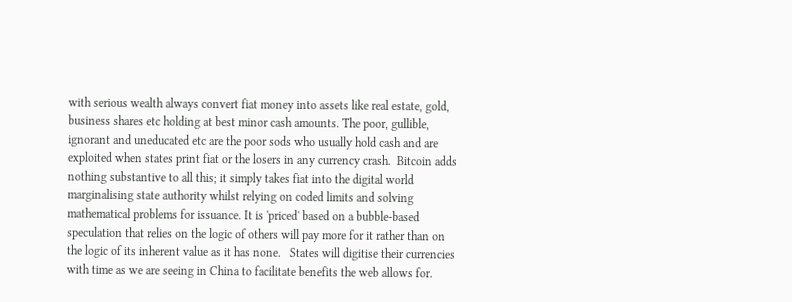with serious wealth always convert fiat money into assets like real estate, gold, business shares etc holding at best minor cash amounts. The poor, gullible, ignorant and uneducated etc are the poor sods who usually hold cash and are exploited when states print fiat or the losers in any currency crash.  Bitcoin adds nothing substantive to all this; it simply takes fiat into the digital world marginalising state authority whilst relying on coded limits and solving  mathematical problems for issuance. It is 'priced' based on a bubble-based speculation that relies on the logic of others will pay more for it rather than on the logic of its inherent value as it has none.   States will digitise their currencies with time as we are seeing in China to facilitate benefits the web allows for.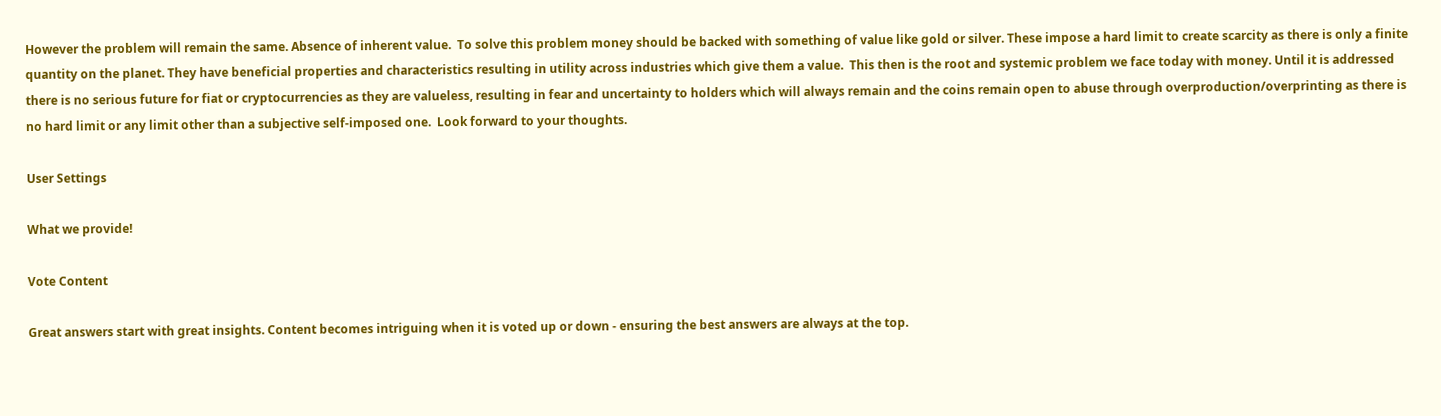However the problem will remain the same. Absence of inherent value.  To solve this problem money should be backed with something of value like gold or silver. These impose a hard limit to create scarcity as there is only a finite quantity on the planet. They have beneficial properties and characteristics resulting in utility across industries which give them a value.  This then is the root and systemic problem we face today with money. Until it is addressed there is no serious future for fiat or cryptocurrencies as they are valueless, resulting in fear and uncertainty to holders which will always remain and the coins remain open to abuse through overproduction/overprinting as there is no hard limit or any limit other than a subjective self-imposed one.  Look forward to your thoughts.

User Settings

What we provide!

Vote Content

Great answers start with great insights. Content becomes intriguing when it is voted up or down - ensuring the best answers are always at the top.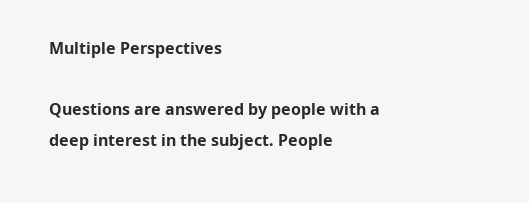Multiple Perspectives

Questions are answered by people with a deep interest in the subject. People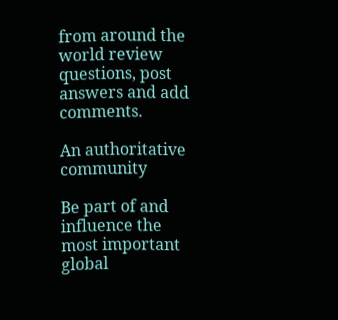from around the world review questions, post answers and add comments.

An authoritative community

Be part of and influence the most important global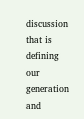discussion that is defining our generation and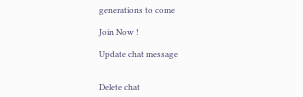generations to come

Join Now !

Update chat message


Delete chat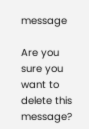message

Are you sure you want to delete this message?